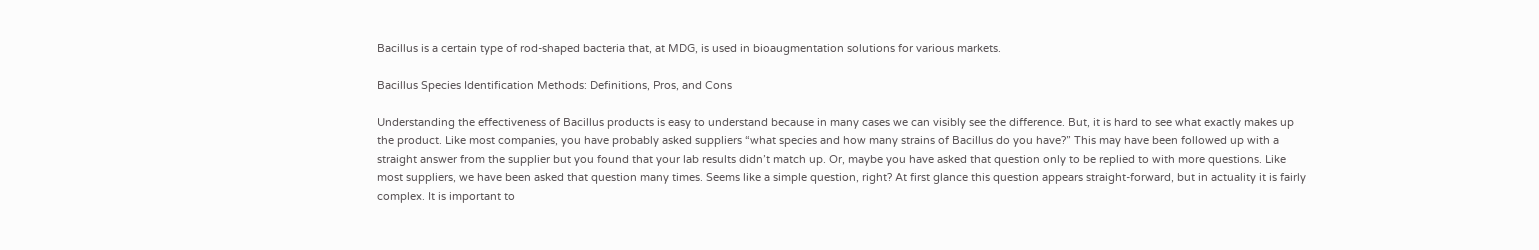Bacillus is a certain type of rod-shaped bacteria that, at MDG, is used in bioaugmentation solutions for various markets.

Bacillus Species Identification Methods: Definitions, Pros, and Cons

Understanding the effectiveness of Bacillus products is easy to understand because in many cases we can visibly see the difference. But, it is hard to see what exactly makes up the product. Like most companies, you have probably asked suppliers “what species and how many strains of Bacillus do you have?” This may have been followed up with a straight answer from the supplier but you found that your lab results didn’t match up. Or, maybe you have asked that question only to be replied to with more questions. Like most suppliers, we have been asked that question many times. Seems like a simple question, right? At first glance this question appears straight-forward, but in actuality it is fairly complex. It is important to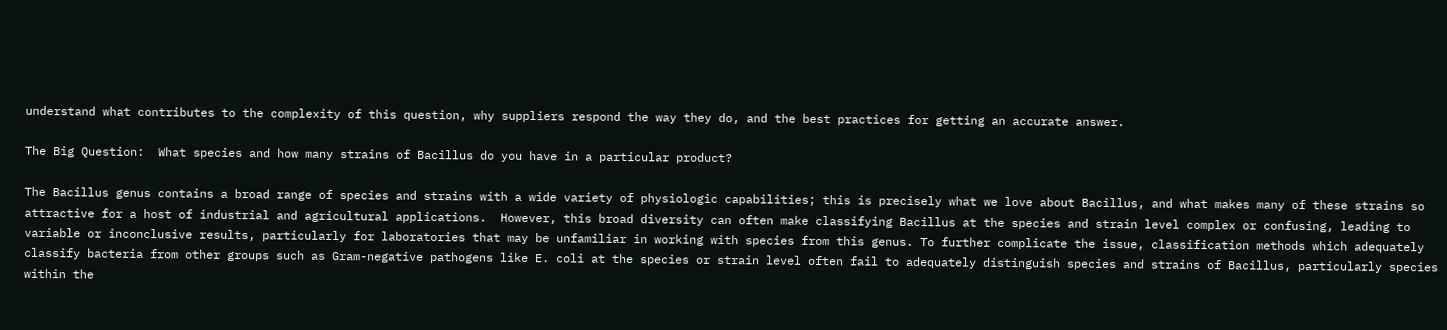understand what contributes to the complexity of this question, why suppliers respond the way they do, and the best practices for getting an accurate answer.

The Big Question:  What species and how many strains of Bacillus do you have in a particular product?

The Bacillus genus contains a broad range of species and strains with a wide variety of physiologic capabilities; this is precisely what we love about Bacillus, and what makes many of these strains so attractive for a host of industrial and agricultural applications.  However, this broad diversity can often make classifying Bacillus at the species and strain level complex or confusing, leading to variable or inconclusive results, particularly for laboratories that may be unfamiliar in working with species from this genus. To further complicate the issue, classification methods which adequately classify bacteria from other groups such as Gram-negative pathogens like E. coli at the species or strain level often fail to adequately distinguish species and strains of Bacillus, particularly species within the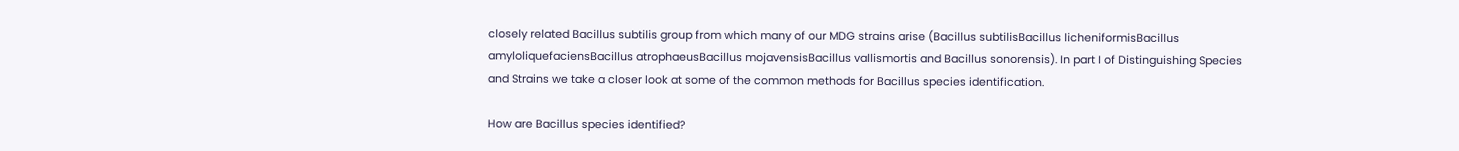closely related Bacillus subtilis group from which many of our MDG strains arise (Bacillus subtilisBacillus licheniformisBacillus amyloliquefaciensBacillus atrophaeusBacillus mojavensisBacillus vallismortis and Bacillus sonorensis). In part I of Distinguishing Species and Strains we take a closer look at some of the common methods for Bacillus species identification.

How are Bacillus species identified?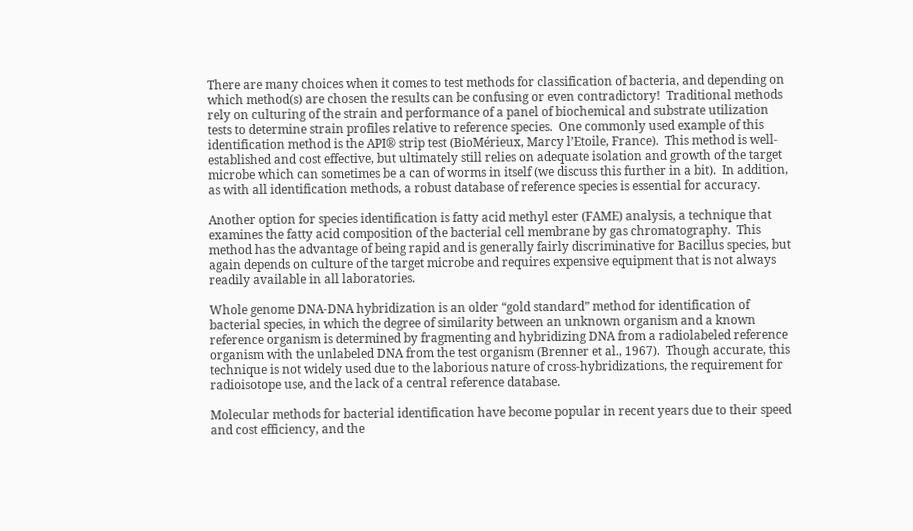There are many choices when it comes to test methods for classification of bacteria, and depending on which method(s) are chosen the results can be confusing or even contradictory!  Traditional methods rely on culturing of the strain and performance of a panel of biochemical and substrate utilization tests to determine strain profiles relative to reference species.  One commonly used example of this identification method is the API® strip test (BioMérieux, Marcy l’Etoile, France).  This method is well-established and cost effective, but ultimately still relies on adequate isolation and growth of the target microbe which can sometimes be a can of worms in itself (we discuss this further in a bit).  In addition, as with all identification methods, a robust database of reference species is essential for accuracy.

Another option for species identification is fatty acid methyl ester (FAME) analysis, a technique that examines the fatty acid composition of the bacterial cell membrane by gas chromatography.  This method has the advantage of being rapid and is generally fairly discriminative for Bacillus species, but again depends on culture of the target microbe and requires expensive equipment that is not always readily available in all laboratories.

Whole genome DNA-DNA hybridization is an older “gold standard” method for identification of bacterial species, in which the degree of similarity between an unknown organism and a known reference organism is determined by fragmenting and hybridizing DNA from a radiolabeled reference organism with the unlabeled DNA from the test organism (Brenner et al., 1967).  Though accurate, this technique is not widely used due to the laborious nature of cross-hybridizations, the requirement for radioisotope use, and the lack of a central reference database.

Molecular methods for bacterial identification have become popular in recent years due to their speed and cost efficiency, and the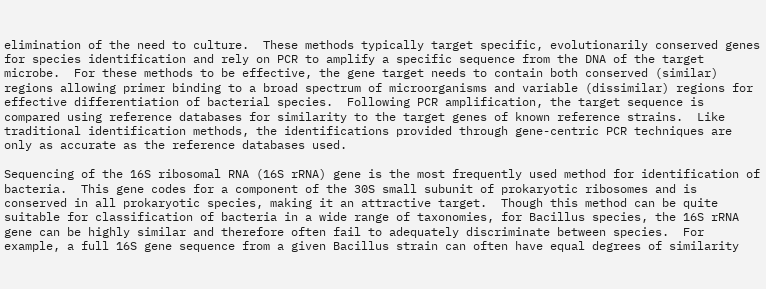elimination of the need to culture.  These methods typically target specific, evolutionarily conserved genes for species identification and rely on PCR to amplify a specific sequence from the DNA of the target microbe.  For these methods to be effective, the gene target needs to contain both conserved (similar) regions allowing primer binding to a broad spectrum of microorganisms and variable (dissimilar) regions for effective differentiation of bacterial species.  Following PCR amplification, the target sequence is compared using reference databases for similarity to the target genes of known reference strains.  Like traditional identification methods, the identifications provided through gene-centric PCR techniques are only as accurate as the reference databases used.

Sequencing of the 16S ribosomal RNA (16S rRNA) gene is the most frequently used method for identification of bacteria.  This gene codes for a component of the 30S small subunit of prokaryotic ribosomes and is conserved in all prokaryotic species, making it an attractive target.  Though this method can be quite suitable for classification of bacteria in a wide range of taxonomies, for Bacillus species, the 16S rRNA gene can be highly similar and therefore often fail to adequately discriminate between species.  For example, a full 16S gene sequence from a given Bacillus strain can often have equal degrees of similarity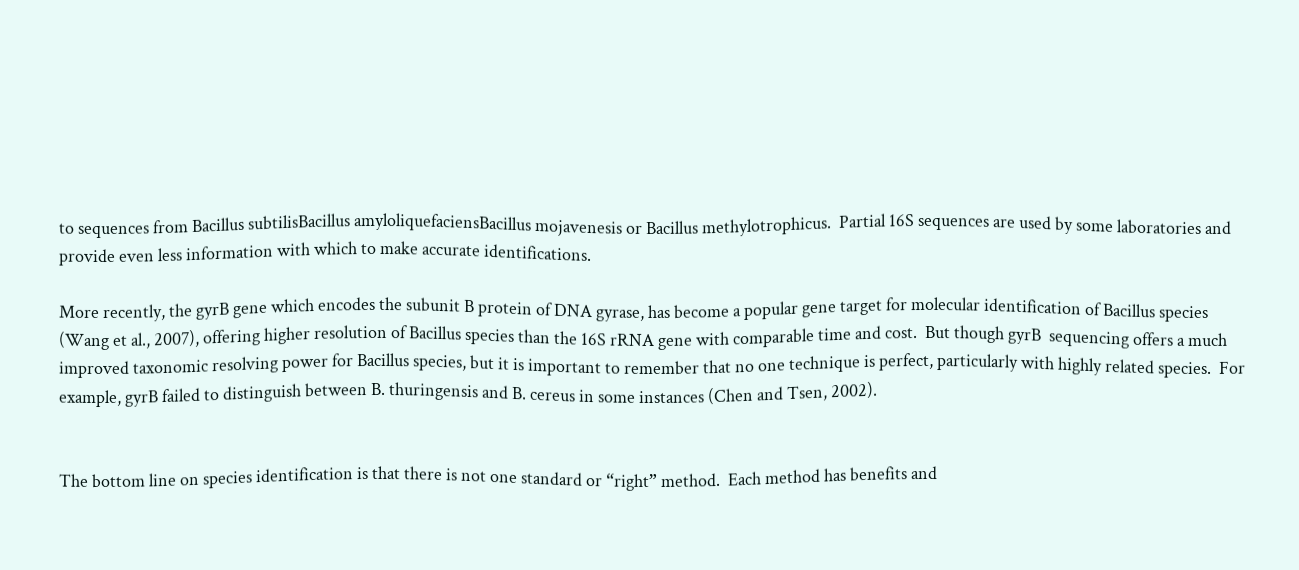to sequences from Bacillus subtilisBacillus amyloliquefaciensBacillus mojavenesis or Bacillus methylotrophicus.  Partial 16S sequences are used by some laboratories and provide even less information with which to make accurate identifications.

More recently, the gyrB gene which encodes the subunit B protein of DNA gyrase, has become a popular gene target for molecular identification of Bacillus species (Wang et al., 2007), offering higher resolution of Bacillus species than the 16S rRNA gene with comparable time and cost.  But though gyrB  sequencing offers a much improved taxonomic resolving power for Bacillus species, but it is important to remember that no one technique is perfect, particularly with highly related species.  For example, gyrB failed to distinguish between B. thuringensis and B. cereus in some instances (Chen and Tsen, 2002).


The bottom line on species identification is that there is not one standard or “right” method.  Each method has benefits and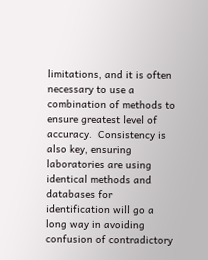limitations, and it is often necessary to use a combination of methods to ensure greatest level of accuracy.  Consistency is also key, ensuring laboratories are using identical methods and databases for identification will go a long way in avoiding confusion of contradictory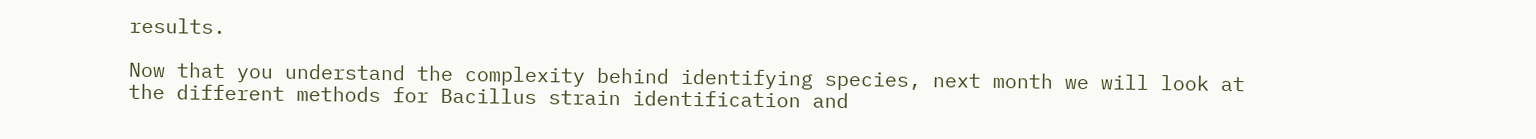results.

Now that you understand the complexity behind identifying species, next month we will look at the different methods for Bacillus strain identification and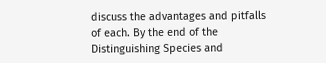discuss the advantages and pitfalls of each. By the end of the Distinguishing Species and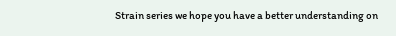Strain series we hope you have a better understanding on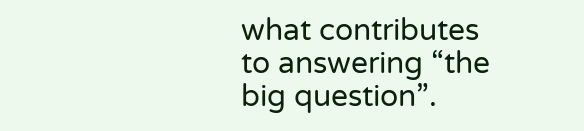what contributes to answering “the big question”.